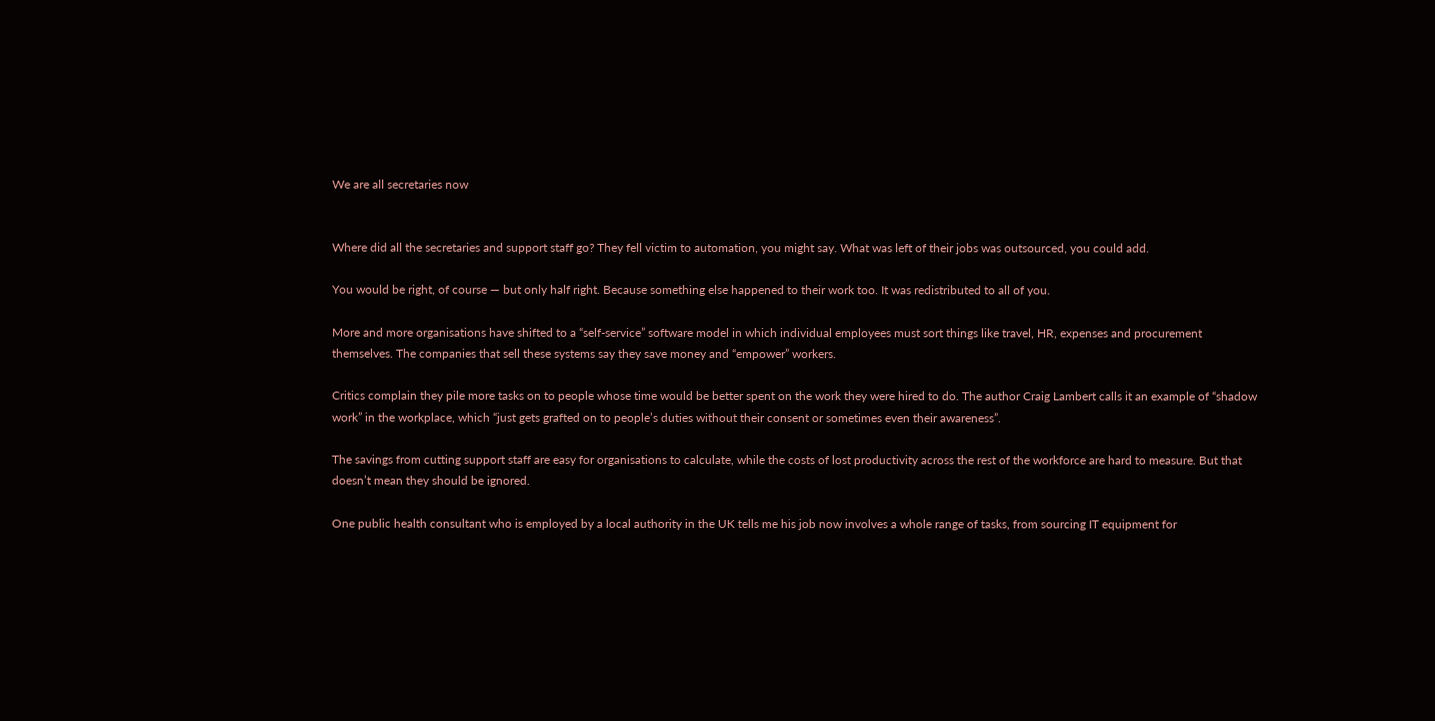We are all secretaries now


Where did all the secretaries and support staff go? They fell victim to automation, you might say. What was left of their jobs was outsourced, you could add.

You would be right, of course — but only half right. Because something else happened to their work too. It was redistributed to all of you.

More and more organisations have shifted to a “self-service” software model in which individual employees must sort things like travel, HR, expenses and procurement themselves. The companies that sell these systems say they save money and “empower” workers.

Critics complain they pile more tasks on to people whose time would be better spent on the work they were hired to do. The author Craig Lambert calls it an example of “shadow work” in the workplace, which “just gets grafted on to people’s duties without their consent or sometimes even their awareness”.

The savings from cutting support staff are easy for organisations to calculate, while the costs of lost productivity across the rest of the workforce are hard to measure. But that doesn’t mean they should be ignored.

One public health consultant who is employed by a local authority in the UK tells me his job now involves a whole range of tasks, from sourcing IT equipment for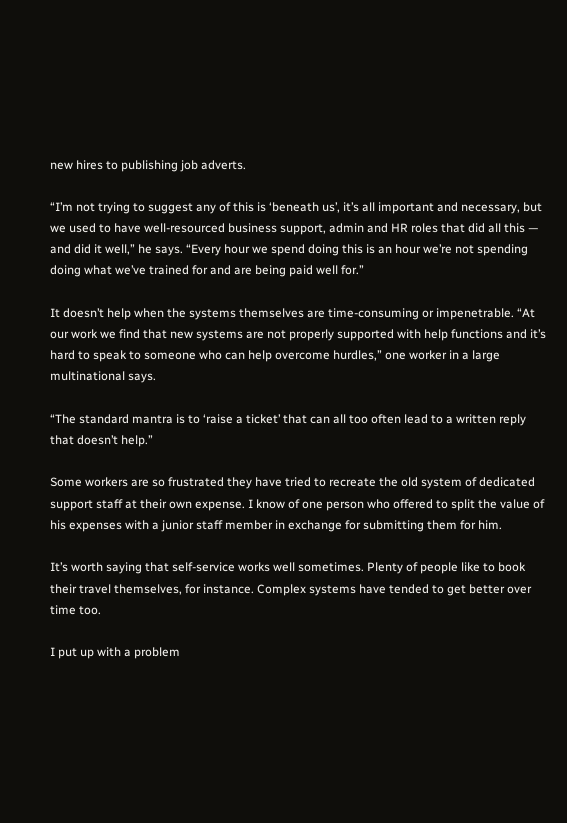new hires to publishing job adverts.

“I’m not trying to suggest any of this is ‘beneath us’, it’s all important and necessary, but we used to have well-resourced business support, admin and HR roles that did all this — and did it well,” he says. “Every hour we spend doing this is an hour we’re not spending doing what we’ve trained for and are being paid well for.”

It doesn’t help when the systems themselves are time-consuming or impenetrable. “At our work we find that new systems are not properly supported with help functions and it’s hard to speak to someone who can help overcome hurdles,” one worker in a large multinational says.

“The standard mantra is to ‘raise a ticket’ that can all too often lead to a written reply that doesn’t help.”

Some workers are so frustrated they have tried to recreate the old system of dedicated support staff at their own expense. I know of one person who offered to split the value of his expenses with a junior staff member in exchange for submitting them for him.

It’s worth saying that self-service works well sometimes. Plenty of people like to book their travel themselves, for instance. Complex systems have tended to get better over time too.

I put up with a problem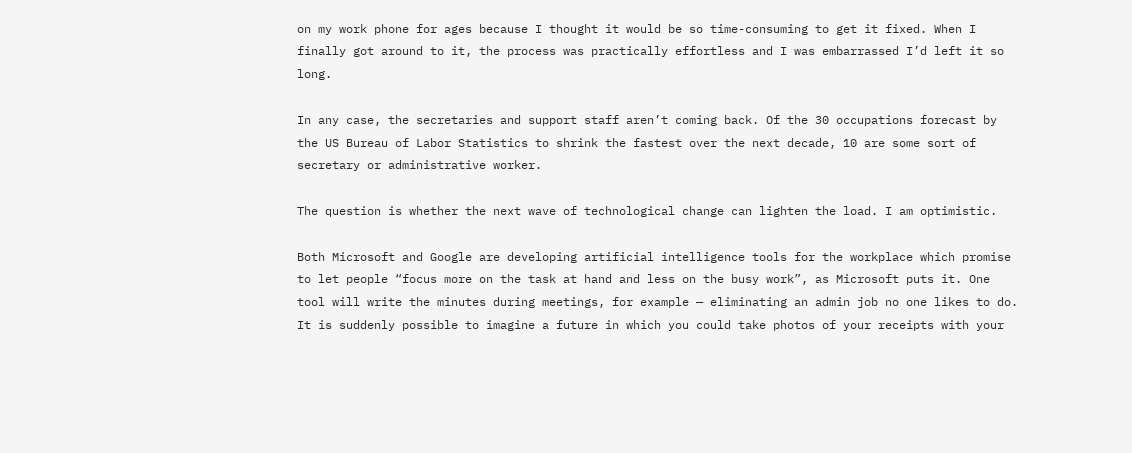on my work phone for ages because I thought it would be so time-consuming to get it fixed. When I finally got around to it, the process was practically effortless and I was embarrassed I’d left it so long.

In any case, the secretaries and support staff aren’t coming back. Of the 30 occupations forecast by the US Bureau of Labor Statistics to shrink the fastest over the next decade, 10 are some sort of secretary or administrative worker.

The question is whether the next wave of technological change can lighten the load. I am optimistic.

Both Microsoft and Google are developing artificial intelligence tools for the workplace which promise to let people “focus more on the task at hand and less on the busy work”, as Microsoft puts it. One tool will write the minutes during meetings, for example — eliminating an admin job no one likes to do. It is suddenly possible to imagine a future in which you could take photos of your receipts with your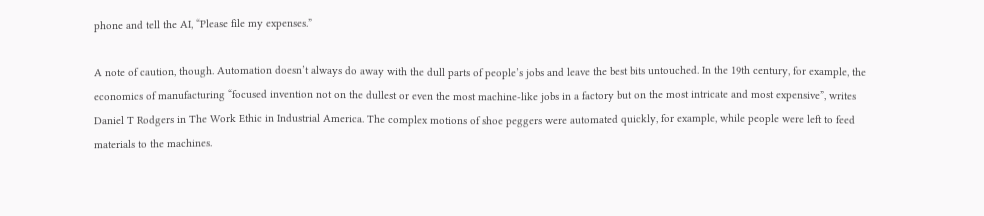phone and tell the AI, “Please file my expenses.”

A note of caution, though. Automation doesn’t always do away with the dull parts of people’s jobs and leave the best bits untouched. In the 19th century, for example, the economics of manufacturing “focused invention not on the dullest or even the most machine-like jobs in a factory but on the most intricate and most expensive”, writes Daniel T Rodgers in The Work Ethic in Industrial America. The complex motions of shoe peggers were automated quickly, for example, while people were left to feed materials to the machines.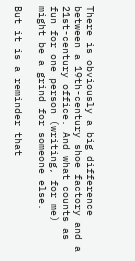There is obviously a big difference between a 19th-century shoe factory and a 21st-century office. And what counts as fun for one person (writing, for me) might be a grind for someone else.

But it is a reminder that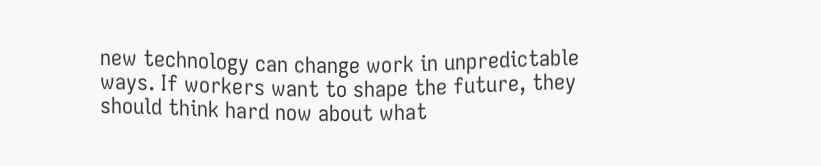new technology can change work in unpredictable ways. If workers want to shape the future, they should think hard now about what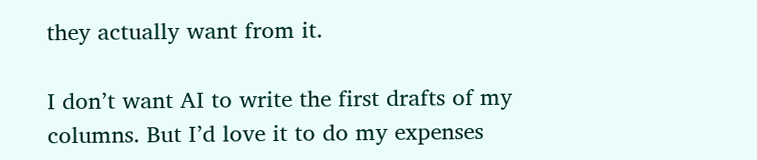they actually want from it.

I don’t want AI to write the first drafts of my columns. But I’d love it to do my expenses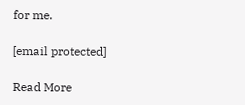for me.

[email protected]

Read More